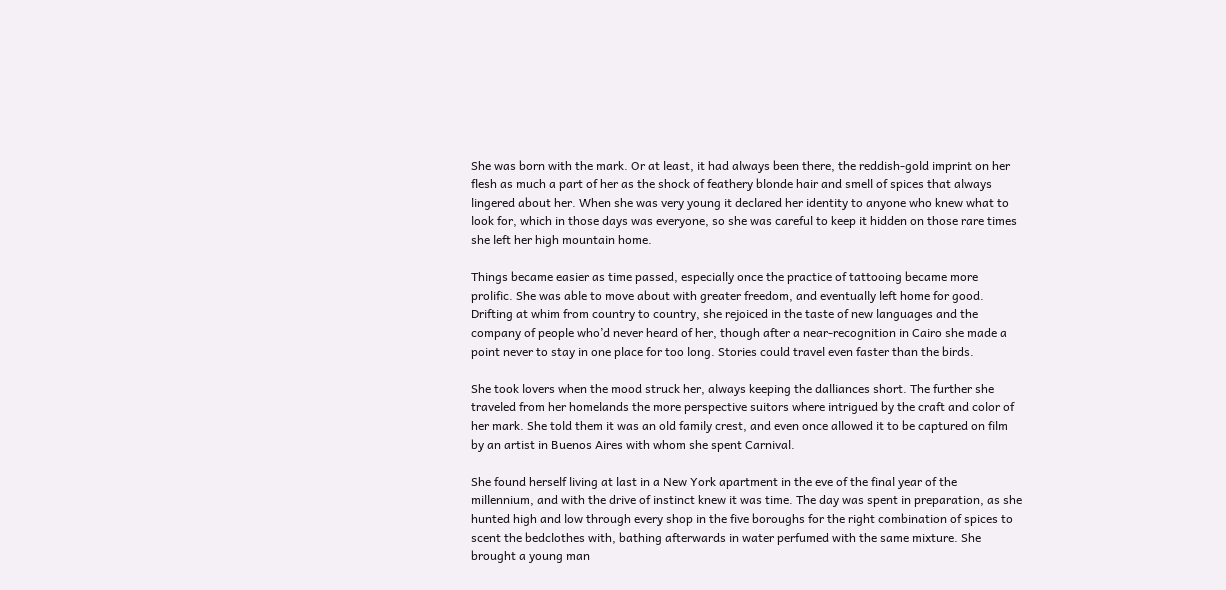She was born with the mark. Or at least, it had always been there, the reddish-gold imprint on her flesh as much a part of her as the shock of feathery blonde hair and smell of spices that always lingered about her. When she was very young it declared her identity to anyone who knew what to look for, which in those days was everyone, so she was careful to keep it hidden on those rare times she left her high mountain home.

Things became easier as time passed, especially once the practice of tattooing became more prolific. She was able to move about with greater freedom, and eventually left home for good. Drifting at whim from country to country, she rejoiced in the taste of new languages and the company of people who’d never heard of her, though after a near-recognition in Cairo she made a point never to stay in one place for too long. Stories could travel even faster than the birds.

She took lovers when the mood struck her, always keeping the dalliances short. The further she traveled from her homelands the more perspective suitors where intrigued by the craft and color of her mark. She told them it was an old family crest, and even once allowed it to be captured on film by an artist in Buenos Aires with whom she spent Carnival.

She found herself living at last in a New York apartment in the eve of the final year of the millennium, and with the drive of instinct knew it was time. The day was spent in preparation, as she hunted high and low through every shop in the five boroughs for the right combination of spices to scent the bedclothes with, bathing afterwards in water perfumed with the same mixture. She brought a young man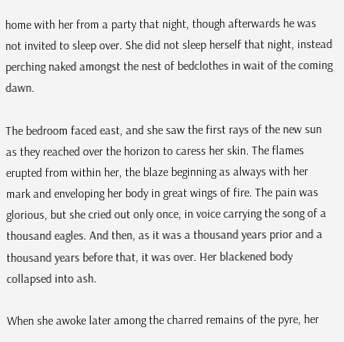home with her from a party that night, though afterwards he was not invited to sleep over. She did not sleep herself that night, instead perching naked amongst the nest of bedclothes in wait of the coming dawn.

The bedroom faced east, and she saw the first rays of the new sun as they reached over the horizon to caress her skin. The flames erupted from within her, the blaze beginning as always with her mark and enveloping her body in great wings of fire. The pain was glorious, but she cried out only once, in voice carrying the song of a thousand eagles. And then, as it was a thousand years prior and a thousand years before that, it was over. Her blackened body collapsed into ash.

When she awoke later among the charred remains of the pyre, her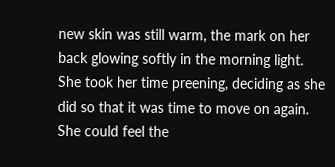new skin was still warm, the mark on her back glowing softly in the morning light. She took her time preening, deciding as she did so that it was time to move on again. She could feel the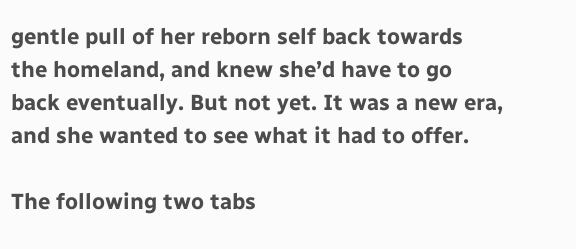gentle pull of her reborn self back towards the homeland, and knew she’d have to go back eventually. But not yet. It was a new era, and she wanted to see what it had to offer.

The following two tabs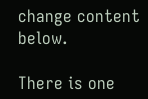change content below.

There is one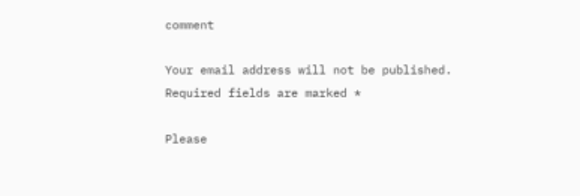comment

Your email address will not be published. Required fields are marked *

Please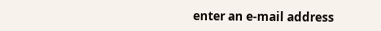enter an e-mail address